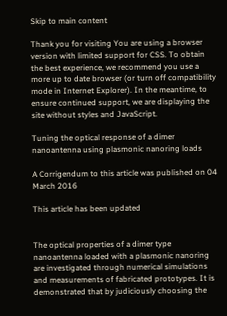Skip to main content

Thank you for visiting You are using a browser version with limited support for CSS. To obtain the best experience, we recommend you use a more up to date browser (or turn off compatibility mode in Internet Explorer). In the meantime, to ensure continued support, we are displaying the site without styles and JavaScript.

Tuning the optical response of a dimer nanoantenna using plasmonic nanoring loads

A Corrigendum to this article was published on 04 March 2016

This article has been updated


The optical properties of a dimer type nanoantenna loaded with a plasmonic nanoring are investigated through numerical simulations and measurements of fabricated prototypes. It is demonstrated that by judiciously choosing the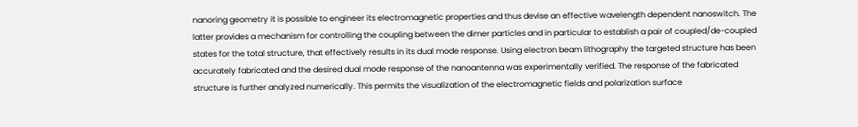nanoring geometry it is possible to engineer its electromagnetic properties and thus devise an effective wavelength dependent nanoswitch. The latter provides a mechanism for controlling the coupling between the dimer particles and in particular to establish a pair of coupled/de-coupled states for the total structure, that effectively results in its dual mode response. Using electron beam lithography the targeted structure has been accurately fabricated and the desired dual mode response of the nanoantenna was experimentally verified. The response of the fabricated structure is further analyzed numerically. This permits the visualization of the electromagnetic fields and polarization surface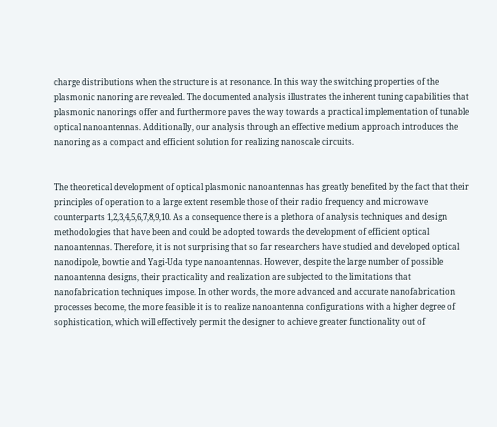charge distributions when the structure is at resonance. In this way the switching properties of the plasmonic nanoring are revealed. The documented analysis illustrates the inherent tuning capabilities that plasmonic nanorings offer and furthermore paves the way towards a practical implementation of tunable optical nanoantennas. Additionally, our analysis through an effective medium approach introduces the nanoring as a compact and efficient solution for realizing nanoscale circuits.


The theoretical development of optical plasmonic nanoantennas has greatly benefited by the fact that their principles of operation to a large extent resemble those of their radio frequency and microwave counterparts 1,2,3,4,5,6,7,8,9,10. As a consequence there is a plethora of analysis techniques and design methodologies that have been and could be adopted towards the development of efficient optical nanoantennas. Therefore, it is not surprising that so far researchers have studied and developed optical nanodipole, bowtie and Yagi-Uda type nanoantennas. However, despite the large number of possible nanoantenna designs, their practicality and realization are subjected to the limitations that nanofabrication techniques impose. In other words, the more advanced and accurate nanofabrication processes become, the more feasible it is to realize nanoantenna configurations with a higher degree of sophistication, which will effectively permit the designer to achieve greater functionality out of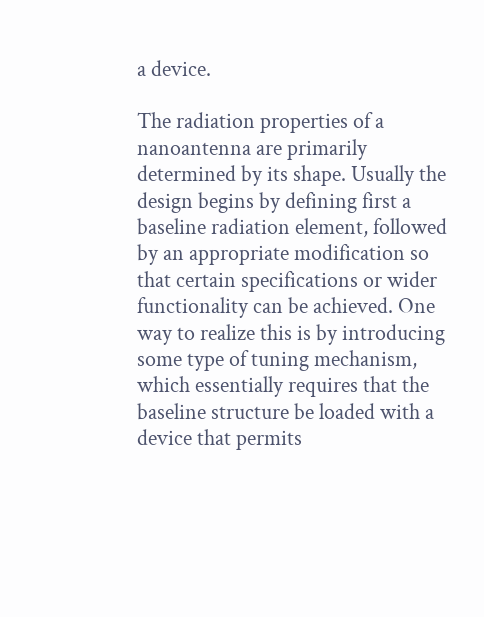a device.

The radiation properties of a nanoantenna are primarily determined by its shape. Usually the design begins by defining first a baseline radiation element, followed by an appropriate modification so that certain specifications or wider functionality can be achieved. One way to realize this is by introducing some type of tuning mechanism, which essentially requires that the baseline structure be loaded with a device that permits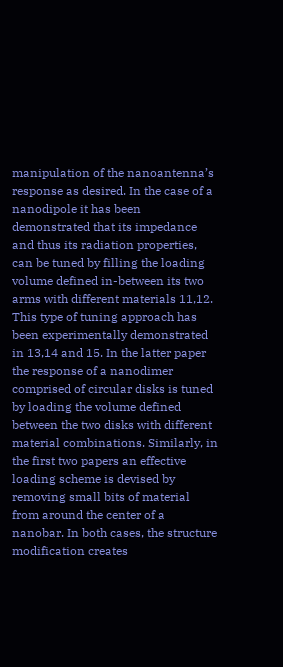manipulation of the nanoantenna’s response as desired. In the case of a nanodipole it has been demonstrated that its impedance and thus its radiation properties, can be tuned by filling the loading volume defined in-between its two arms with different materials 11,12. This type of tuning approach has been experimentally demonstrated in 13,14 and 15. In the latter paper the response of a nanodimer comprised of circular disks is tuned by loading the volume defined between the two disks with different material combinations. Similarly, in the first two papers an effective loading scheme is devised by removing small bits of material from around the center of a nanobar. In both cases, the structure modification creates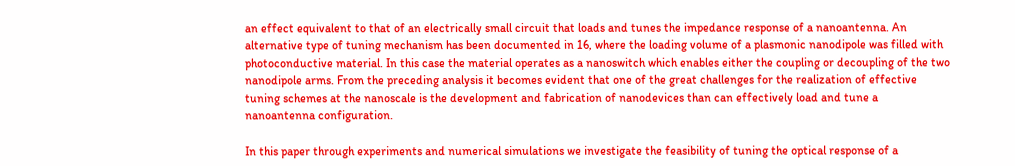an effect equivalent to that of an electrically small circuit that loads and tunes the impedance response of a nanoantenna. An alternative type of tuning mechanism has been documented in 16, where the loading volume of a plasmonic nanodipole was filled with photoconductive material. In this case the material operates as a nanoswitch which enables either the coupling or decoupling of the two nanodipole arms. From the preceding analysis it becomes evident that one of the great challenges for the realization of effective tuning schemes at the nanoscale is the development and fabrication of nanodevices than can effectively load and tune a nanoantenna configuration.

In this paper through experiments and numerical simulations we investigate the feasibility of tuning the optical response of a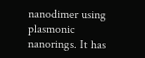nanodimer using plasmonic nanorings. It has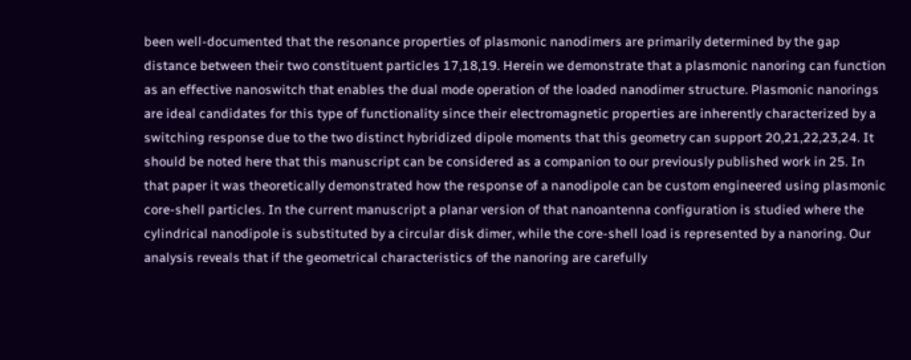been well-documented that the resonance properties of plasmonic nanodimers are primarily determined by the gap distance between their two constituent particles 17,18,19. Herein we demonstrate that a plasmonic nanoring can function as an effective nanoswitch that enables the dual mode operation of the loaded nanodimer structure. Plasmonic nanorings are ideal candidates for this type of functionality since their electromagnetic properties are inherently characterized by a switching response due to the two distinct hybridized dipole moments that this geometry can support 20,21,22,23,24. It should be noted here that this manuscript can be considered as a companion to our previously published work in 25. In that paper it was theoretically demonstrated how the response of a nanodipole can be custom engineered using plasmonic core-shell particles. In the current manuscript a planar version of that nanoantenna configuration is studied where the cylindrical nanodipole is substituted by a circular disk dimer, while the core-shell load is represented by a nanoring. Our analysis reveals that if the geometrical characteristics of the nanoring are carefully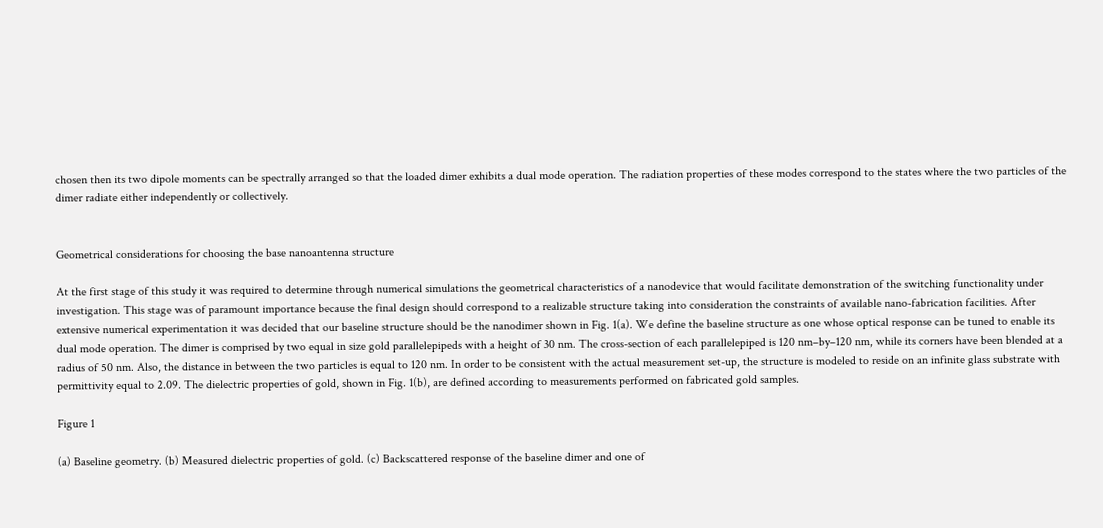chosen then its two dipole moments can be spectrally arranged so that the loaded dimer exhibits a dual mode operation. The radiation properties of these modes correspond to the states where the two particles of the dimer radiate either independently or collectively.


Geometrical considerations for choosing the base nanoantenna structure

At the first stage of this study it was required to determine through numerical simulations the geometrical characteristics of a nanodevice that would facilitate demonstration of the switching functionality under investigation. This stage was of paramount importance because the final design should correspond to a realizable structure taking into consideration the constraints of available nano-fabrication facilities. After extensive numerical experimentation it was decided that our baseline structure should be the nanodimer shown in Fig. 1(a). We define the baseline structure as one whose optical response can be tuned to enable its dual mode operation. The dimer is comprised by two equal in size gold parallelepipeds with a height of 30 nm. The cross-section of each parallelepiped is 120 nm–by–120 nm, while its corners have been blended at a radius of 50 nm. Also, the distance in between the two particles is equal to 120 nm. In order to be consistent with the actual measurement set-up, the structure is modeled to reside on an infinite glass substrate with permittivity equal to 2.09. The dielectric properties of gold, shown in Fig. 1(b), are defined according to measurements performed on fabricated gold samples.

Figure 1

(a) Baseline geometry. (b) Measured dielectric properties of gold. (c) Backscattered response of the baseline dimer and one of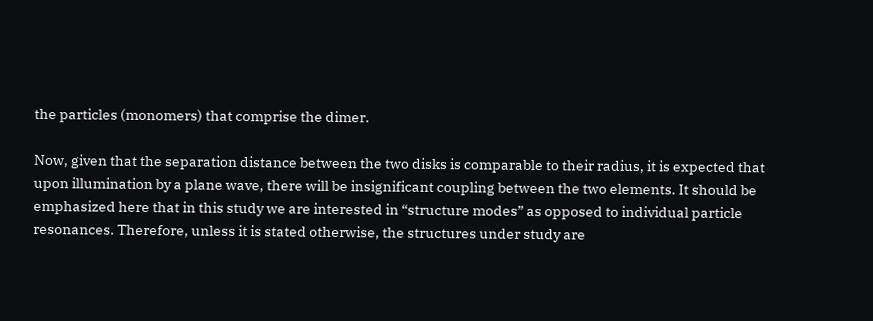the particles (monomers) that comprise the dimer.

Now, given that the separation distance between the two disks is comparable to their radius, it is expected that upon illumination by a plane wave, there will be insignificant coupling between the two elements. It should be emphasized here that in this study we are interested in “structure modes” as opposed to individual particle resonances. Therefore, unless it is stated otherwise, the structures under study are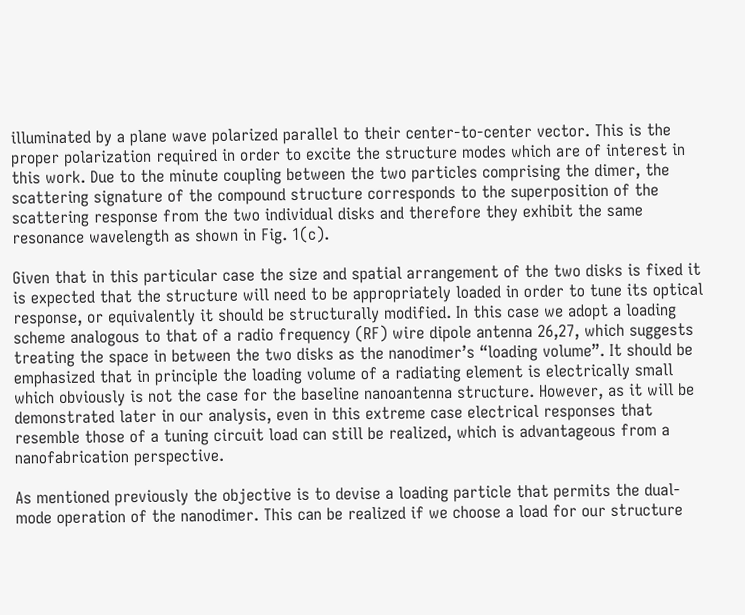illuminated by a plane wave polarized parallel to their center-to-center vector. This is the proper polarization required in order to excite the structure modes which are of interest in this work. Due to the minute coupling between the two particles comprising the dimer, the scattering signature of the compound structure corresponds to the superposition of the scattering response from the two individual disks and therefore they exhibit the same resonance wavelength as shown in Fig. 1(c).

Given that in this particular case the size and spatial arrangement of the two disks is fixed it is expected that the structure will need to be appropriately loaded in order to tune its optical response, or equivalently it should be structurally modified. In this case we adopt a loading scheme analogous to that of a radio frequency (RF) wire dipole antenna 26,27, which suggests treating the space in between the two disks as the nanodimer’s “loading volume”. It should be emphasized that in principle the loading volume of a radiating element is electrically small which obviously is not the case for the baseline nanoantenna structure. However, as it will be demonstrated later in our analysis, even in this extreme case electrical responses that resemble those of a tuning circuit load can still be realized, which is advantageous from a nanofabrication perspective.

As mentioned previously the objective is to devise a loading particle that permits the dual-mode operation of the nanodimer. This can be realized if we choose a load for our structure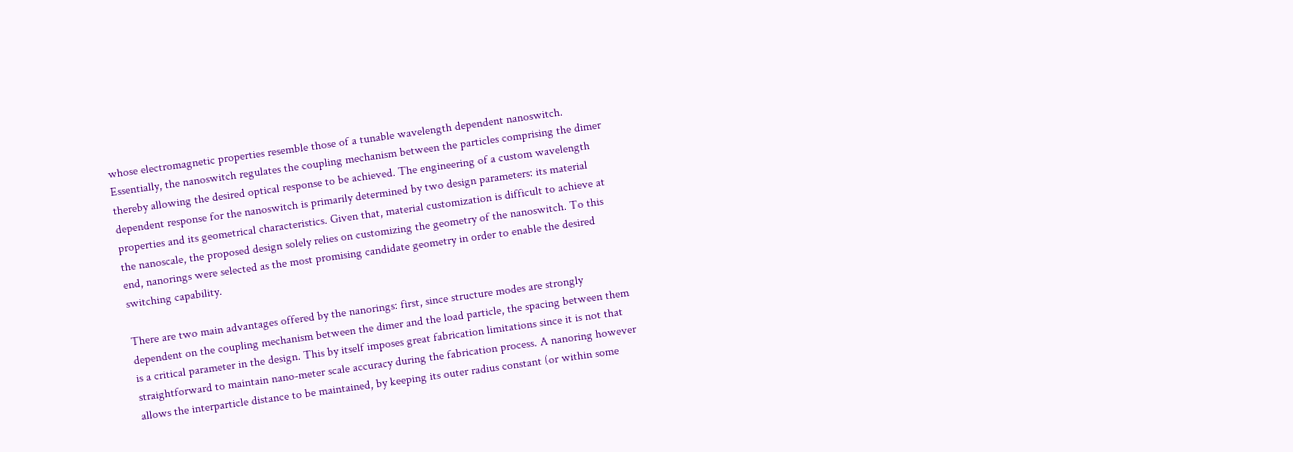whose electromagnetic properties resemble those of a tunable wavelength dependent nanoswitch. Essentially, the nanoswitch regulates the coupling mechanism between the particles comprising the dimer thereby allowing the desired optical response to be achieved. The engineering of a custom wavelength dependent response for the nanoswitch is primarily determined by two design parameters: its material properties and its geometrical characteristics. Given that, material customization is difficult to achieve at the nanoscale, the proposed design solely relies on customizing the geometry of the nanoswitch. To this end, nanorings were selected as the most promising candidate geometry in order to enable the desired switching capability.

There are two main advantages offered by the nanorings: first, since structure modes are strongly dependent on the coupling mechanism between the dimer and the load particle, the spacing between them is a critical parameter in the design. This by itself imposes great fabrication limitations since it is not that straightforward to maintain nano-meter scale accuracy during the fabrication process. A nanoring however allows the interparticle distance to be maintained, by keeping its outer radius constant (or within some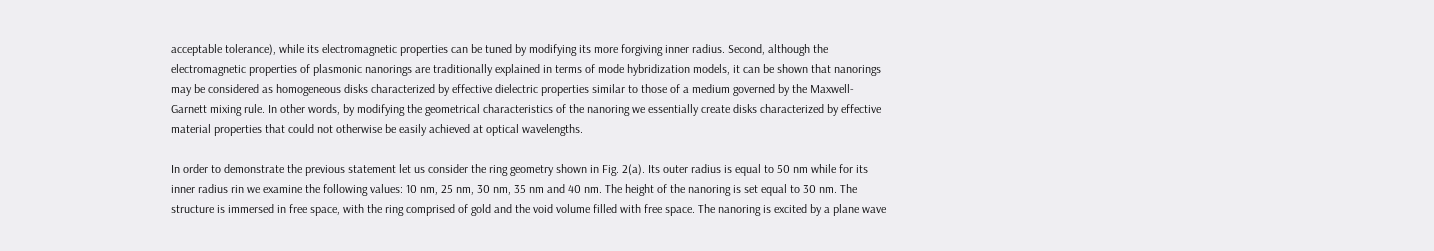acceptable tolerance), while its electromagnetic properties can be tuned by modifying its more forgiving inner radius. Second, although the electromagnetic properties of plasmonic nanorings are traditionally explained in terms of mode hybridization models, it can be shown that nanorings may be considered as homogeneous disks characterized by effective dielectric properties similar to those of a medium governed by the Maxwell-Garnett mixing rule. In other words, by modifying the geometrical characteristics of the nanoring we essentially create disks characterized by effective material properties that could not otherwise be easily achieved at optical wavelengths.

In order to demonstrate the previous statement let us consider the ring geometry shown in Fig. 2(a). Its outer radius is equal to 50 nm while for its inner radius rin we examine the following values: 10 nm, 25 nm, 30 nm, 35 nm and 40 nm. The height of the nanoring is set equal to 30 nm. The structure is immersed in free space, with the ring comprised of gold and the void volume filled with free space. The nanoring is excited by a plane wave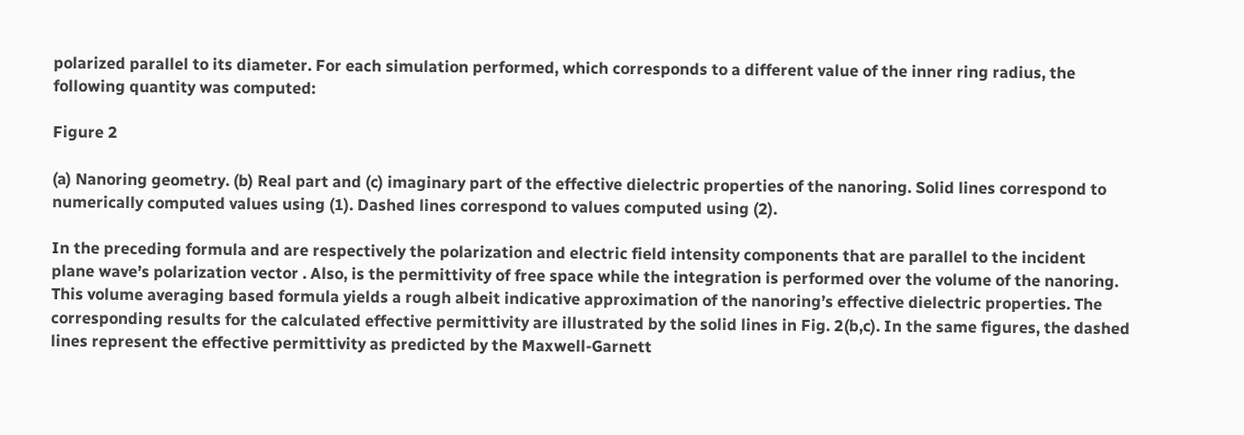polarized parallel to its diameter. For each simulation performed, which corresponds to a different value of the inner ring radius, the following quantity was computed:

Figure 2

(a) Nanoring geometry. (b) Real part and (c) imaginary part of the effective dielectric properties of the nanoring. Solid lines correspond to numerically computed values using (1). Dashed lines correspond to values computed using (2).

In the preceding formula and are respectively the polarization and electric field intensity components that are parallel to the incident plane wave’s polarization vector . Also, is the permittivity of free space while the integration is performed over the volume of the nanoring. This volume averaging based formula yields a rough albeit indicative approximation of the nanoring’s effective dielectric properties. The corresponding results for the calculated effective permittivity are illustrated by the solid lines in Fig. 2(b,c). In the same figures, the dashed lines represent the effective permittivity as predicted by the Maxwell-Garnett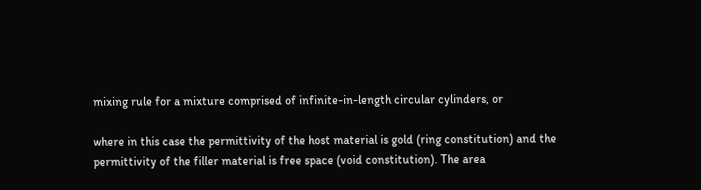mixing rule for a mixture comprised of infinite-in-length circular cylinders, or

where in this case the permittivity of the host material is gold (ring constitution) and the permittivity of the filler material is free space (void constitution). The area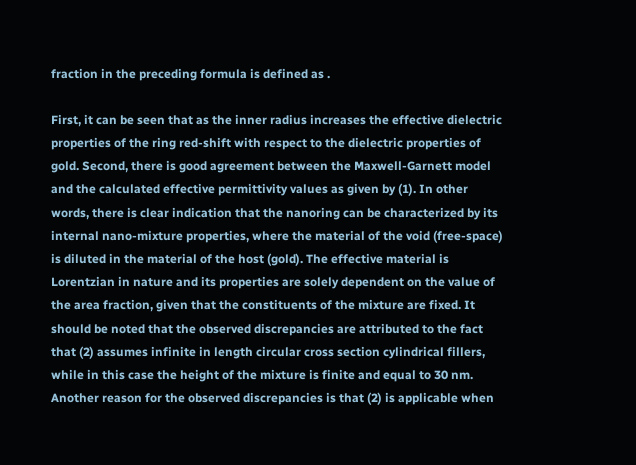fraction in the preceding formula is defined as .

First, it can be seen that as the inner radius increases the effective dielectric properties of the ring red-shift with respect to the dielectric properties of gold. Second, there is good agreement between the Maxwell-Garnett model and the calculated effective permittivity values as given by (1). In other words, there is clear indication that the nanoring can be characterized by its internal nano-mixture properties, where the material of the void (free-space) is diluted in the material of the host (gold). The effective material is Lorentzian in nature and its properties are solely dependent on the value of the area fraction, given that the constituents of the mixture are fixed. It should be noted that the observed discrepancies are attributed to the fact that (2) assumes infinite in length circular cross section cylindrical fillers, while in this case the height of the mixture is finite and equal to 30 nm. Another reason for the observed discrepancies is that (2) is applicable when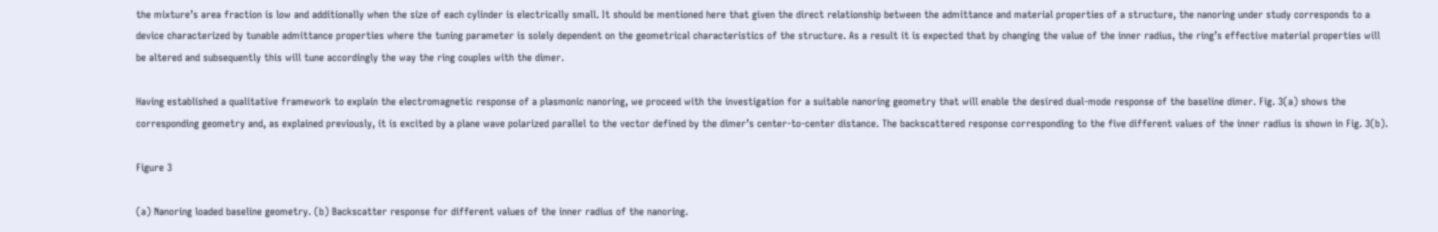the mixture’s area fraction is low and additionally when the size of each cylinder is electrically small. It should be mentioned here that given the direct relationship between the admittance and material properties of a structure, the nanoring under study corresponds to a device characterized by tunable admittance properties where the tuning parameter is solely dependent on the geometrical characteristics of the structure. As a result it is expected that by changing the value of the inner radius, the ring’s effective material properties will be altered and subsequently this will tune accordingly the way the ring couples with the dimer.

Having established a qualitative framework to explain the electromagnetic response of a plasmonic nanoring, we proceed with the investigation for a suitable nanoring geometry that will enable the desired dual-mode response of the baseline dimer. Fig. 3(a) shows the corresponding geometry and, as explained previously, it is excited by a plane wave polarized parallel to the vector defined by the dimer’s center-to-center distance. The backscattered response corresponding to the five different values of the inner radius is shown in Fig. 3(b).

Figure 3

(a) Nanoring loaded baseline geometry. (b) Backscatter response for different values of the inner radius of the nanoring.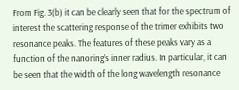From Fig. 3(b) it can be clearly seen that for the spectrum of interest the scattering response of the trimer exhibits two resonance peaks. The features of these peaks vary as a function of the nanoring’s inner radius. In particular, it can be seen that the width of the long wavelength resonance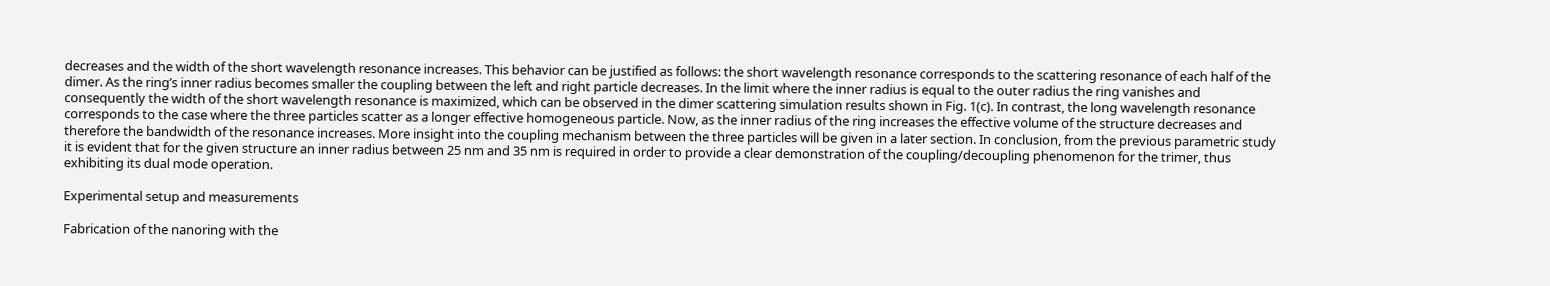decreases and the width of the short wavelength resonance increases. This behavior can be justified as follows: the short wavelength resonance corresponds to the scattering resonance of each half of the dimer. As the ring’s inner radius becomes smaller the coupling between the left and right particle decreases. In the limit where the inner radius is equal to the outer radius the ring vanishes and consequently the width of the short wavelength resonance is maximized, which can be observed in the dimer scattering simulation results shown in Fig. 1(c). In contrast, the long wavelength resonance corresponds to the case where the three particles scatter as a longer effective homogeneous particle. Now, as the inner radius of the ring increases the effective volume of the structure decreases and therefore the bandwidth of the resonance increases. More insight into the coupling mechanism between the three particles will be given in a later section. In conclusion, from the previous parametric study it is evident that for the given structure an inner radius between 25 nm and 35 nm is required in order to provide a clear demonstration of the coupling/decoupling phenomenon for the trimer, thus exhibiting its dual mode operation.

Experimental setup and measurements

Fabrication of the nanoring with the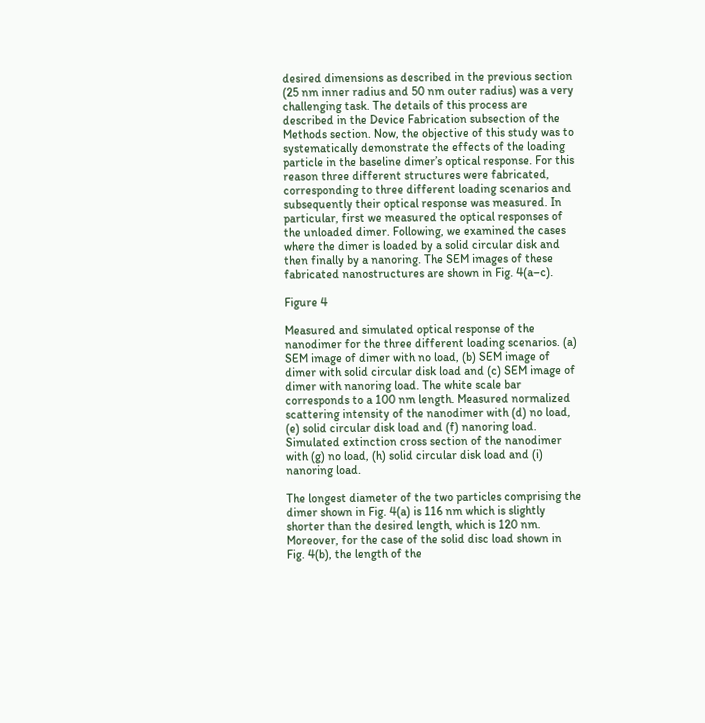desired dimensions as described in the previous section (25 nm inner radius and 50 nm outer radius) was a very challenging task. The details of this process are described in the Device Fabrication subsection of the Methods section. Now, the objective of this study was to systematically demonstrate the effects of the loading particle in the baseline dimer’s optical response. For this reason three different structures were fabricated, corresponding to three different loading scenarios and subsequently their optical response was measured. In particular, first we measured the optical responses of the unloaded dimer. Following, we examined the cases where the dimer is loaded by a solid circular disk and then finally by a nanoring. The SEM images of these fabricated nanostructures are shown in Fig. 4(a–c).

Figure 4

Measured and simulated optical response of the nanodimer for the three different loading scenarios. (a) SEM image of dimer with no load, (b) SEM image of dimer with solid circular disk load and (c) SEM image of dimer with nanoring load. The white scale bar corresponds to a 100 nm length. Measured normalized scattering intensity of the nanodimer with (d) no load, (e) solid circular disk load and (f) nanoring load. Simulated extinction cross section of the nanodimer with (g) no load, (h) solid circular disk load and (i) nanoring load.

The longest diameter of the two particles comprising the dimer shown in Fig. 4(a) is 116 nm which is slightly shorter than the desired length, which is 120 nm. Moreover, for the case of the solid disc load shown in Fig. 4(b), the length of the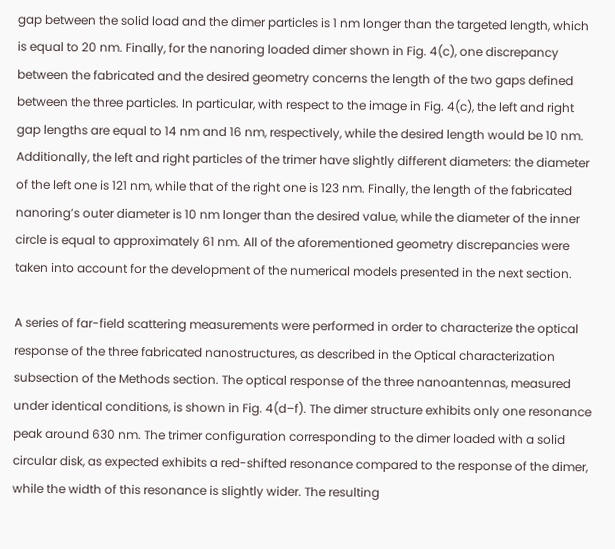gap between the solid load and the dimer particles is 1 nm longer than the targeted length, which is equal to 20 nm. Finally, for the nanoring loaded dimer shown in Fig. 4(c), one discrepancy between the fabricated and the desired geometry concerns the length of the two gaps defined between the three particles. In particular, with respect to the image in Fig. 4(c), the left and right gap lengths are equal to 14 nm and 16 nm, respectively, while the desired length would be 10 nm. Additionally, the left and right particles of the trimer have slightly different diameters: the diameter of the left one is 121 nm, while that of the right one is 123 nm. Finally, the length of the fabricated nanoring’s outer diameter is 10 nm longer than the desired value, while the diameter of the inner circle is equal to approximately 61 nm. All of the aforementioned geometry discrepancies were taken into account for the development of the numerical models presented in the next section.

A series of far-field scattering measurements were performed in order to characterize the optical response of the three fabricated nanostructures, as described in the Optical characterization subsection of the Methods section. The optical response of the three nanoantennas, measured under identical conditions, is shown in Fig. 4(d–f). The dimer structure exhibits only one resonance peak around 630 nm. The trimer configuration corresponding to the dimer loaded with a solid circular disk, as expected exhibits a red-shifted resonance compared to the response of the dimer, while the width of this resonance is slightly wider. The resulting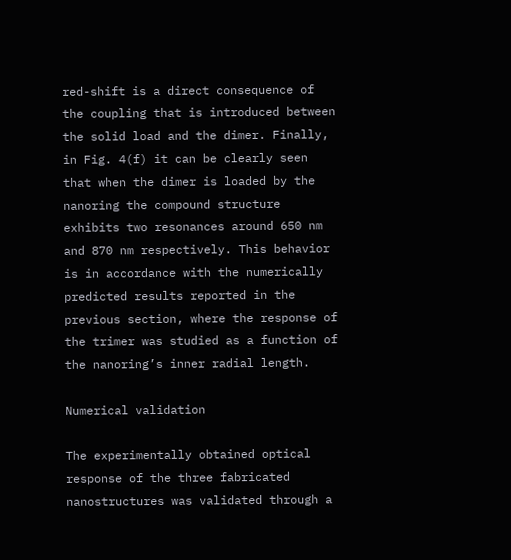red-shift is a direct consequence of the coupling that is introduced between the solid load and the dimer. Finally, in Fig. 4(f) it can be clearly seen that when the dimer is loaded by the nanoring the compound structure exhibits two resonances around 650 nm and 870 nm respectively. This behavior is in accordance with the numerically predicted results reported in the previous section, where the response of the trimer was studied as a function of the nanoring’s inner radial length.

Numerical validation

The experimentally obtained optical response of the three fabricated nanostructures was validated through a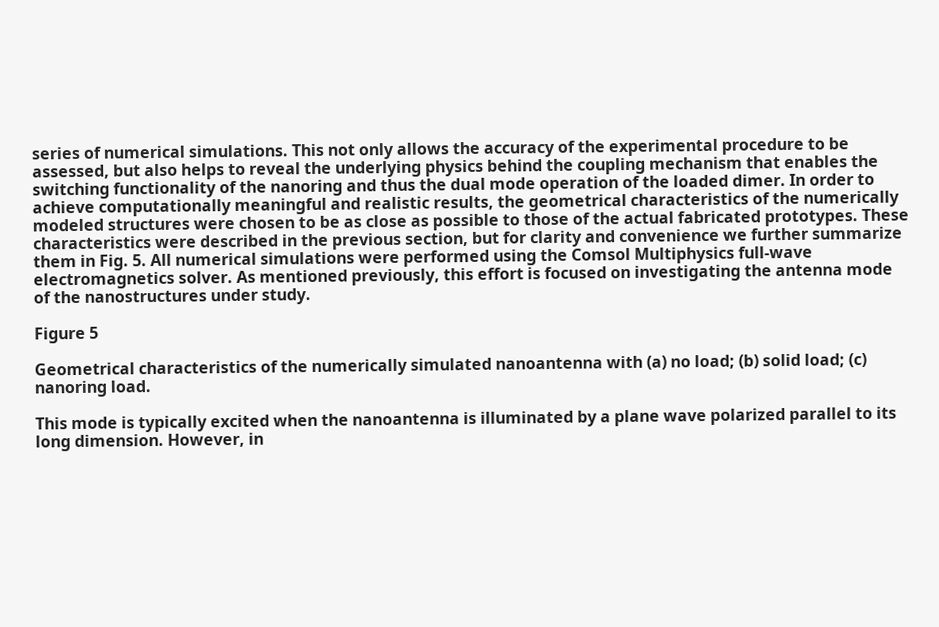series of numerical simulations. This not only allows the accuracy of the experimental procedure to be assessed, but also helps to reveal the underlying physics behind the coupling mechanism that enables the switching functionality of the nanoring and thus the dual mode operation of the loaded dimer. In order to achieve computationally meaningful and realistic results, the geometrical characteristics of the numerically modeled structures were chosen to be as close as possible to those of the actual fabricated prototypes. These characteristics were described in the previous section, but for clarity and convenience we further summarize them in Fig. 5. All numerical simulations were performed using the Comsol Multiphysics full-wave electromagnetics solver. As mentioned previously, this effort is focused on investigating the antenna mode of the nanostructures under study.

Figure 5

Geometrical characteristics of the numerically simulated nanoantenna with (a) no load; (b) solid load; (c) nanoring load.

This mode is typically excited when the nanoantenna is illuminated by a plane wave polarized parallel to its long dimension. However, in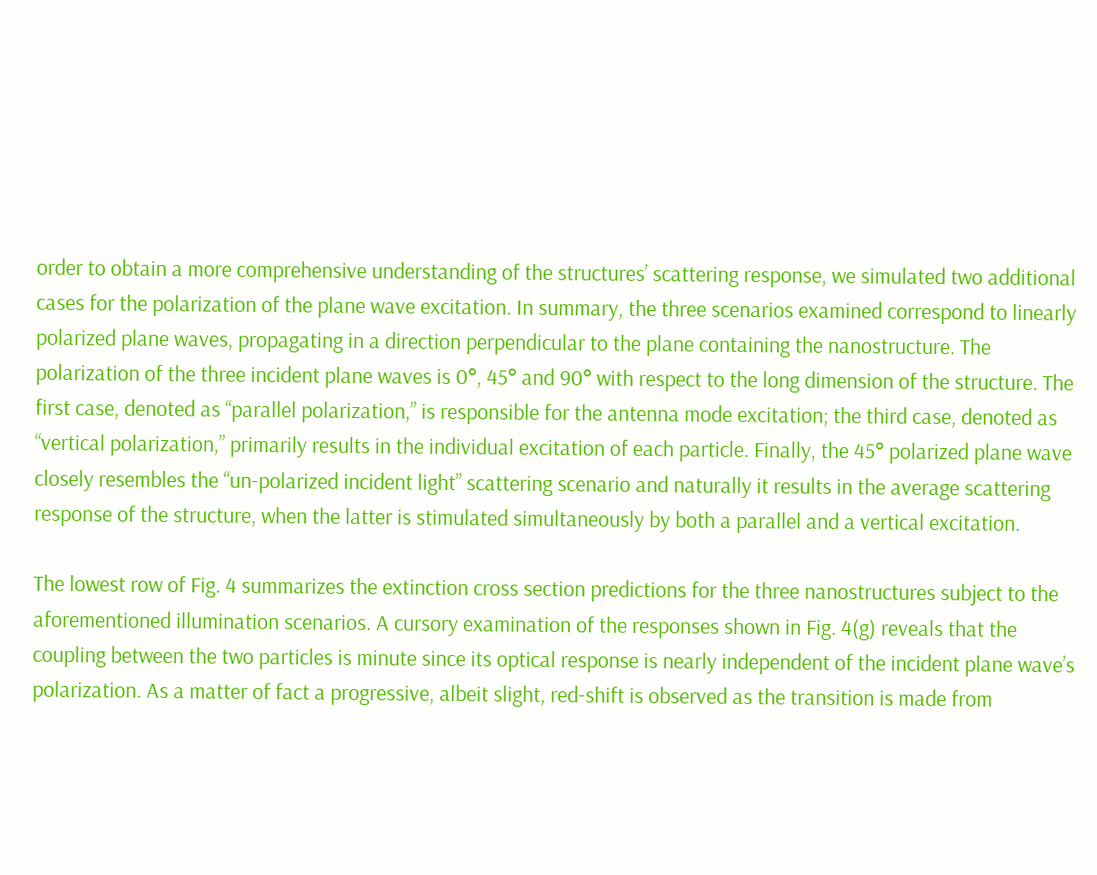order to obtain a more comprehensive understanding of the structures’ scattering response, we simulated two additional cases for the polarization of the plane wave excitation. In summary, the three scenarios examined correspond to linearly polarized plane waves, propagating in a direction perpendicular to the plane containing the nanostructure. The polarization of the three incident plane waves is 0°, 45° and 90° with respect to the long dimension of the structure. The first case, denoted as “parallel polarization,” is responsible for the antenna mode excitation; the third case, denoted as “vertical polarization,” primarily results in the individual excitation of each particle. Finally, the 45° polarized plane wave closely resembles the “un-polarized incident light” scattering scenario and naturally it results in the average scattering response of the structure, when the latter is stimulated simultaneously by both a parallel and a vertical excitation.

The lowest row of Fig. 4 summarizes the extinction cross section predictions for the three nanostructures subject to the aforementioned illumination scenarios. A cursory examination of the responses shown in Fig. 4(g) reveals that the coupling between the two particles is minute since its optical response is nearly independent of the incident plane wave’s polarization. As a matter of fact a progressive, albeit slight, red-shift is observed as the transition is made from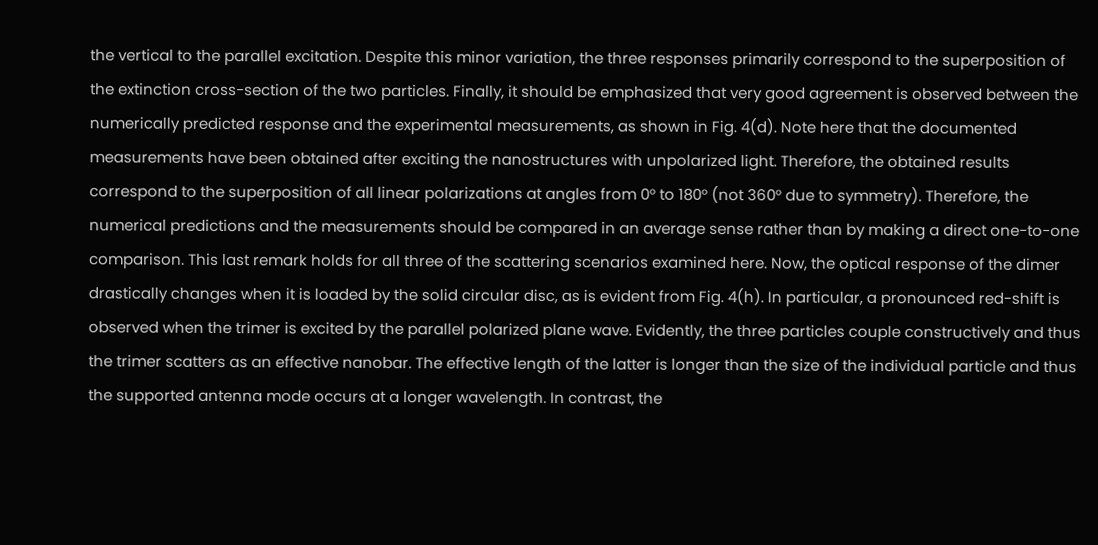the vertical to the parallel excitation. Despite this minor variation, the three responses primarily correspond to the superposition of the extinction cross-section of the two particles. Finally, it should be emphasized that very good agreement is observed between the numerically predicted response and the experimental measurements, as shown in Fig. 4(d). Note here that the documented measurements have been obtained after exciting the nanostructures with unpolarized light. Therefore, the obtained results correspond to the superposition of all linear polarizations at angles from 0° to 180° (not 360° due to symmetry). Therefore, the numerical predictions and the measurements should be compared in an average sense rather than by making a direct one-to-one comparison. This last remark holds for all three of the scattering scenarios examined here. Now, the optical response of the dimer drastically changes when it is loaded by the solid circular disc, as is evident from Fig. 4(h). In particular, a pronounced red-shift is observed when the trimer is excited by the parallel polarized plane wave. Evidently, the three particles couple constructively and thus the trimer scatters as an effective nanobar. The effective length of the latter is longer than the size of the individual particle and thus the supported antenna mode occurs at a longer wavelength. In contrast, the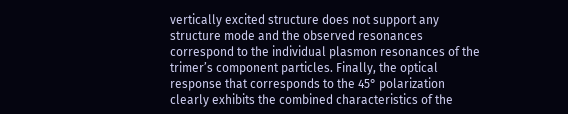vertically excited structure does not support any structure mode and the observed resonances correspond to the individual plasmon resonances of the trimer’s component particles. Finally, the optical response that corresponds to the 45° polarization clearly exhibits the combined characteristics of the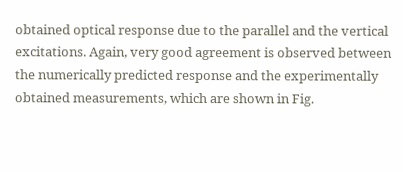obtained optical response due to the parallel and the vertical excitations. Again, very good agreement is observed between the numerically predicted response and the experimentally obtained measurements, which are shown in Fig.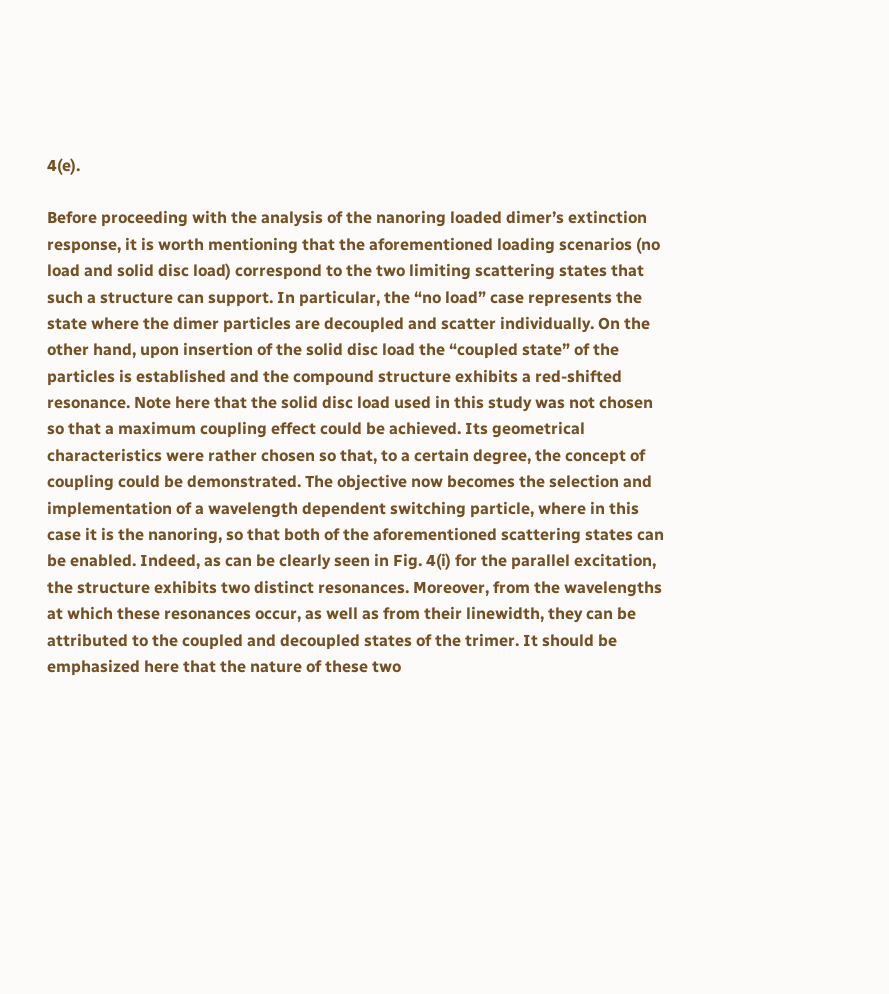4(e).

Before proceeding with the analysis of the nanoring loaded dimer’s extinction response, it is worth mentioning that the aforementioned loading scenarios (no load and solid disc load) correspond to the two limiting scattering states that such a structure can support. In particular, the “no load” case represents the state where the dimer particles are decoupled and scatter individually. On the other hand, upon insertion of the solid disc load the “coupled state” of the particles is established and the compound structure exhibits a red-shifted resonance. Note here that the solid disc load used in this study was not chosen so that a maximum coupling effect could be achieved. Its geometrical characteristics were rather chosen so that, to a certain degree, the concept of coupling could be demonstrated. The objective now becomes the selection and implementation of a wavelength dependent switching particle, where in this case it is the nanoring, so that both of the aforementioned scattering states can be enabled. Indeed, as can be clearly seen in Fig. 4(i) for the parallel excitation, the structure exhibits two distinct resonances. Moreover, from the wavelengths at which these resonances occur, as well as from their linewidth, they can be attributed to the coupled and decoupled states of the trimer. It should be emphasized here that the nature of these two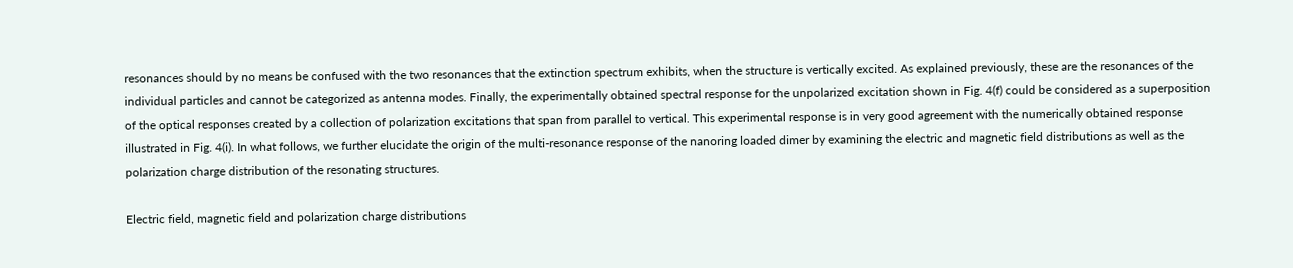resonances should by no means be confused with the two resonances that the extinction spectrum exhibits, when the structure is vertically excited. As explained previously, these are the resonances of the individual particles and cannot be categorized as antenna modes. Finally, the experimentally obtained spectral response for the unpolarized excitation shown in Fig. 4(f) could be considered as a superposition of the optical responses created by a collection of polarization excitations that span from parallel to vertical. This experimental response is in very good agreement with the numerically obtained response illustrated in Fig. 4(i). In what follows, we further elucidate the origin of the multi-resonance response of the nanoring loaded dimer by examining the electric and magnetic field distributions as well as the polarization charge distribution of the resonating structures.

Electric field, magnetic field and polarization charge distributions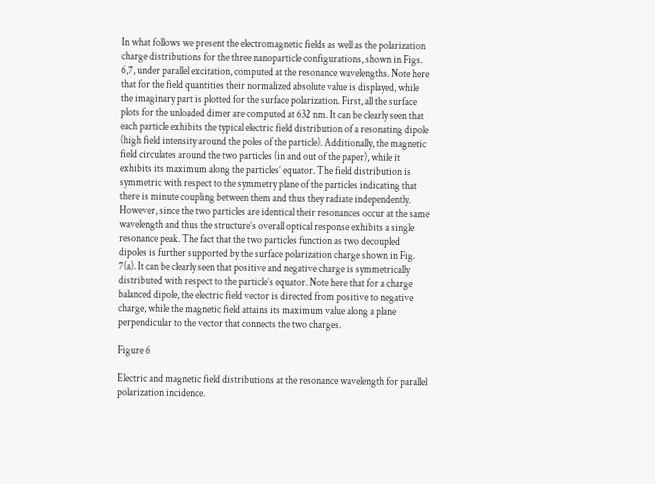In what follows we present the electromagnetic fields as well as the polarization charge distributions for the three nanoparticle configurations, shown in Figs. 6,7, under parallel excitation, computed at the resonance wavelengths. Note here that for the field quantities their normalized absolute value is displayed, while the imaginary part is plotted for the surface polarization. First, all the surface plots for the unloaded dimer are computed at 632 nm. It can be clearly seen that each particle exhibits the typical electric field distribution of a resonating dipole (high field intensity around the poles of the particle). Additionally, the magnetic field circulates around the two particles (in and out of the paper), while it exhibits its maximum along the particles’ equator. The field distribution is symmetric with respect to the symmetry plane of the particles indicating that there is minute coupling between them and thus they radiate independently. However, since the two particles are identical their resonances occur at the same wavelength and thus the structure’s overall optical response exhibits a single resonance peak. The fact that the two particles function as two decoupled dipoles is further supported by the surface polarization charge shown in Fig. 7(a). It can be clearly seen that positive and negative charge is symmetrically distributed with respect to the particle’s equator. Note here that for a charge balanced dipole, the electric field vector is directed from positive to negative charge, while the magnetic field attains its maximum value along a plane perpendicular to the vector that connects the two charges.

Figure 6

Electric and magnetic field distributions at the resonance wavelength for parallel polarization incidence.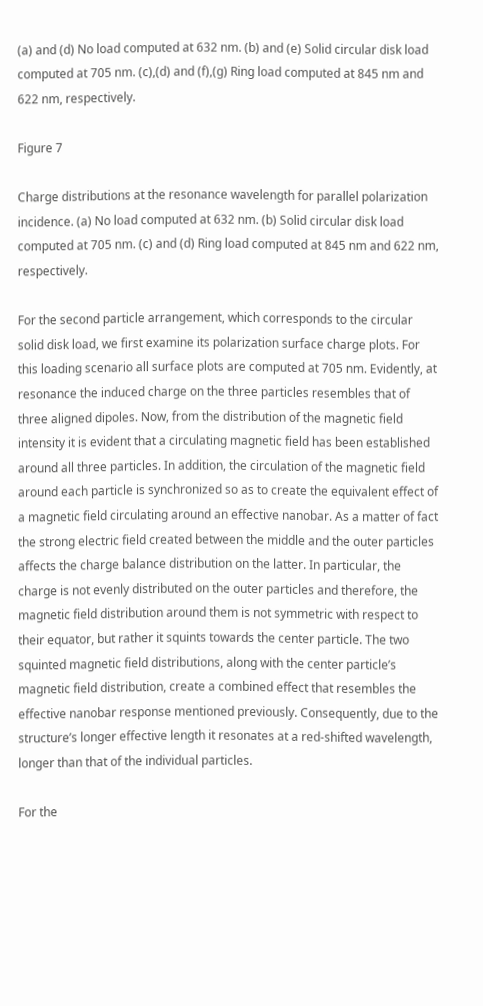(a) and (d) No load computed at 632 nm. (b) and (e) Solid circular disk load computed at 705 nm. (c),(d) and (f),(g) Ring load computed at 845 nm and 622 nm, respectively.

Figure 7

Charge distributions at the resonance wavelength for parallel polarization incidence. (a) No load computed at 632 nm. (b) Solid circular disk load computed at 705 nm. (c) and (d) Ring load computed at 845 nm and 622 nm, respectively.

For the second particle arrangement, which corresponds to the circular solid disk load, we first examine its polarization surface charge plots. For this loading scenario all surface plots are computed at 705 nm. Evidently, at resonance the induced charge on the three particles resembles that of three aligned dipoles. Now, from the distribution of the magnetic field intensity it is evident that a circulating magnetic field has been established around all three particles. In addition, the circulation of the magnetic field around each particle is synchronized so as to create the equivalent effect of a magnetic field circulating around an effective nanobar. As a matter of fact the strong electric field created between the middle and the outer particles affects the charge balance distribution on the latter. In particular, the charge is not evenly distributed on the outer particles and therefore, the magnetic field distribution around them is not symmetric with respect to their equator, but rather it squints towards the center particle. The two squinted magnetic field distributions, along with the center particle’s magnetic field distribution, create a combined effect that resembles the effective nanobar response mentioned previously. Consequently, due to the structure’s longer effective length it resonates at a red-shifted wavelength, longer than that of the individual particles.

For the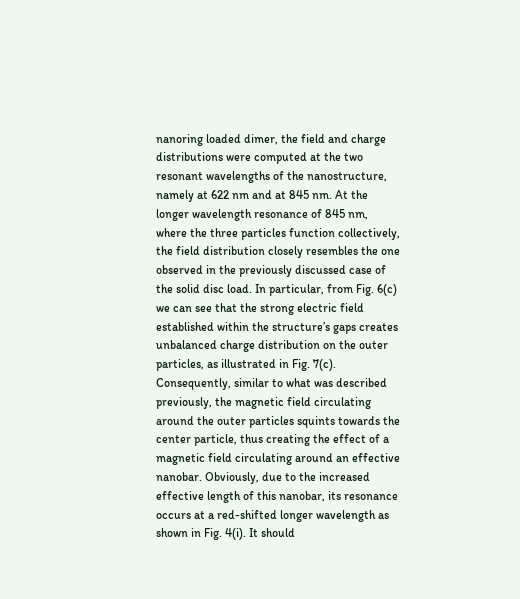nanoring loaded dimer, the field and charge distributions were computed at the two resonant wavelengths of the nanostructure, namely at 622 nm and at 845 nm. At the longer wavelength resonance of 845 nm, where the three particles function collectively, the field distribution closely resembles the one observed in the previously discussed case of the solid disc load. In particular, from Fig. 6(c) we can see that the strong electric field established within the structure’s gaps creates unbalanced charge distribution on the outer particles, as illustrated in Fig. 7(c). Consequently, similar to what was described previously, the magnetic field circulating around the outer particles squints towards the center particle, thus creating the effect of a magnetic field circulating around an effective nanobar. Obviously, due to the increased effective length of this nanobar, its resonance occurs at a red-shifted longer wavelength as shown in Fig. 4(i). It should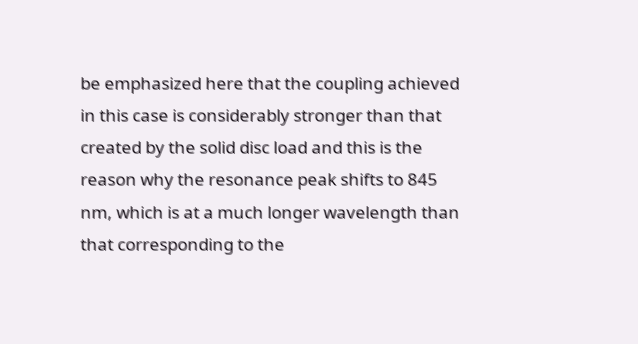be emphasized here that the coupling achieved in this case is considerably stronger than that created by the solid disc load and this is the reason why the resonance peak shifts to 845 nm, which is at a much longer wavelength than that corresponding to the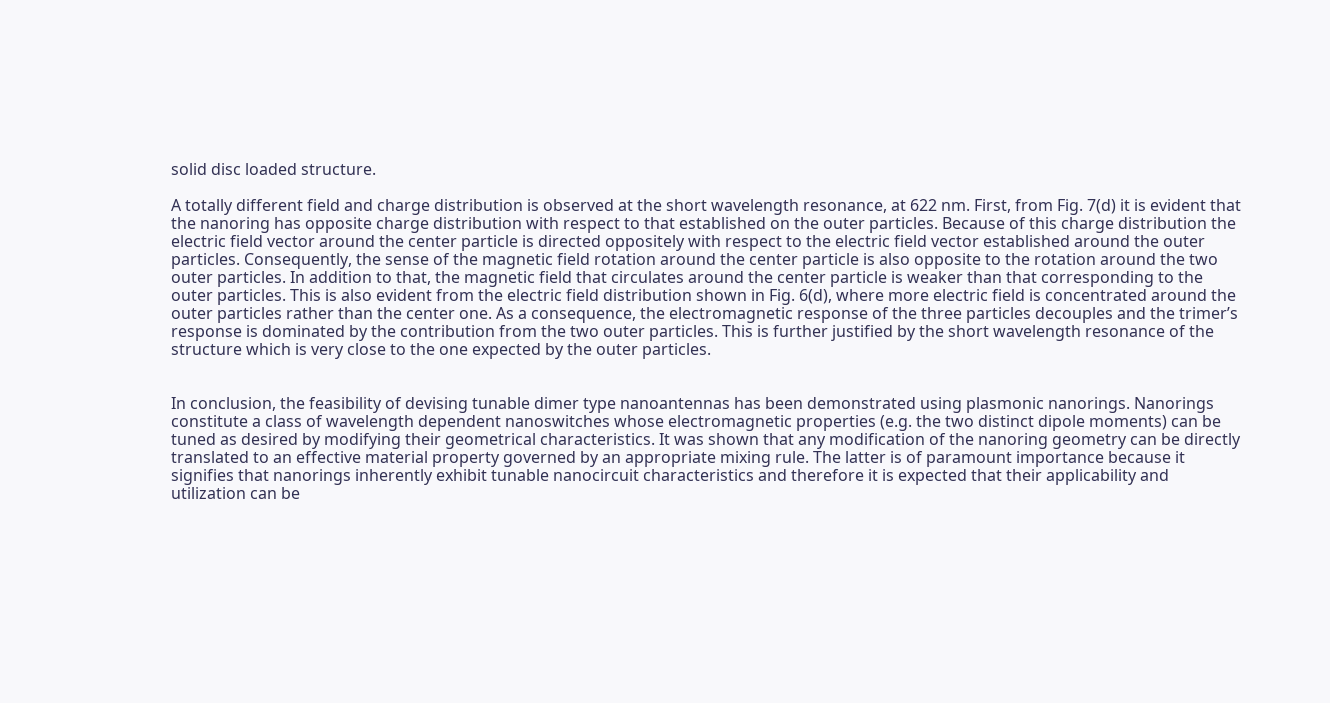solid disc loaded structure.

A totally different field and charge distribution is observed at the short wavelength resonance, at 622 nm. First, from Fig. 7(d) it is evident that the nanoring has opposite charge distribution with respect to that established on the outer particles. Because of this charge distribution the electric field vector around the center particle is directed oppositely with respect to the electric field vector established around the outer particles. Consequently, the sense of the magnetic field rotation around the center particle is also opposite to the rotation around the two outer particles. In addition to that, the magnetic field that circulates around the center particle is weaker than that corresponding to the outer particles. This is also evident from the electric field distribution shown in Fig. 6(d), where more electric field is concentrated around the outer particles rather than the center one. As a consequence, the electromagnetic response of the three particles decouples and the trimer’s response is dominated by the contribution from the two outer particles. This is further justified by the short wavelength resonance of the structure which is very close to the one expected by the outer particles.


In conclusion, the feasibility of devising tunable dimer type nanoantennas has been demonstrated using plasmonic nanorings. Nanorings constitute a class of wavelength dependent nanoswitches whose electromagnetic properties (e.g. the two distinct dipole moments) can be tuned as desired by modifying their geometrical characteristics. It was shown that any modification of the nanoring geometry can be directly translated to an effective material property governed by an appropriate mixing rule. The latter is of paramount importance because it signifies that nanorings inherently exhibit tunable nanocircuit characteristics and therefore it is expected that their applicability and utilization can be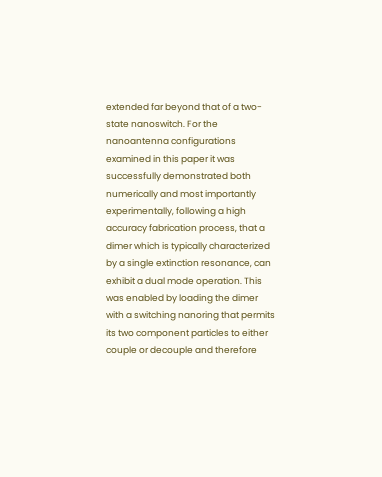extended far beyond that of a two-state nanoswitch. For the nanoantenna configurations examined in this paper it was successfully demonstrated both numerically and most importantly experimentally, following a high accuracy fabrication process, that a dimer which is typically characterized by a single extinction resonance, can exhibit a dual mode operation. This was enabled by loading the dimer with a switching nanoring that permits its two component particles to either couple or decouple and therefore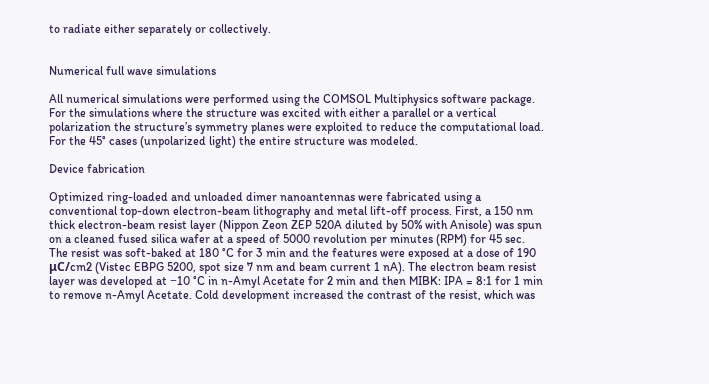to radiate either separately or collectively.


Numerical full wave simulations

All numerical simulations were performed using the COMSOL Multiphysics software package. For the simulations where the structure was excited with either a parallel or a vertical polarization the structure’s symmetry planes were exploited to reduce the computational load. For the 45° cases (unpolarized light) the entire structure was modeled.

Device fabrication

Optimized ring-loaded and unloaded dimer nanoantennas were fabricated using a conventional top-down electron-beam lithography and metal lift-off process. First, a 150 nm thick electron-beam resist layer (Nippon Zeon ZEP 520A diluted by 50% with Anisole) was spun on a cleaned fused silica wafer at a speed of 5000 revolution per minutes (RPM) for 45 sec. The resist was soft-baked at 180 °C for 3 min and the features were exposed at a dose of 190 μC/cm2 (Vistec EBPG 5200, spot size 7 nm and beam current 1 nA). The electron beam resist layer was developed at −10 °C in n-Amyl Acetate for 2 min and then MIBK: IPA = 8:1 for 1 min to remove n-Amyl Acetate. Cold development increased the contrast of the resist, which was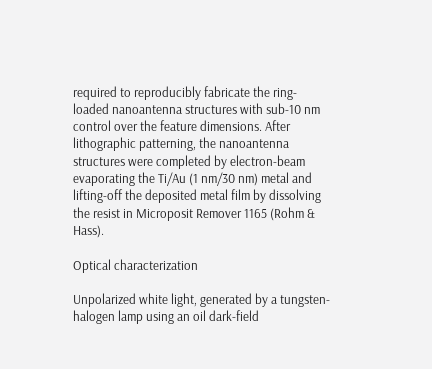required to reproducibly fabricate the ring-loaded nanoantenna structures with sub-10 nm control over the feature dimensions. After lithographic patterning, the nanoantenna structures were completed by electron-beam evaporating the Ti/Au (1 nm/30 nm) metal and lifting-off the deposited metal film by dissolving the resist in Microposit Remover 1165 (Rohm & Hass).

Optical characterization

Unpolarized white light, generated by a tungsten-halogen lamp using an oil dark-field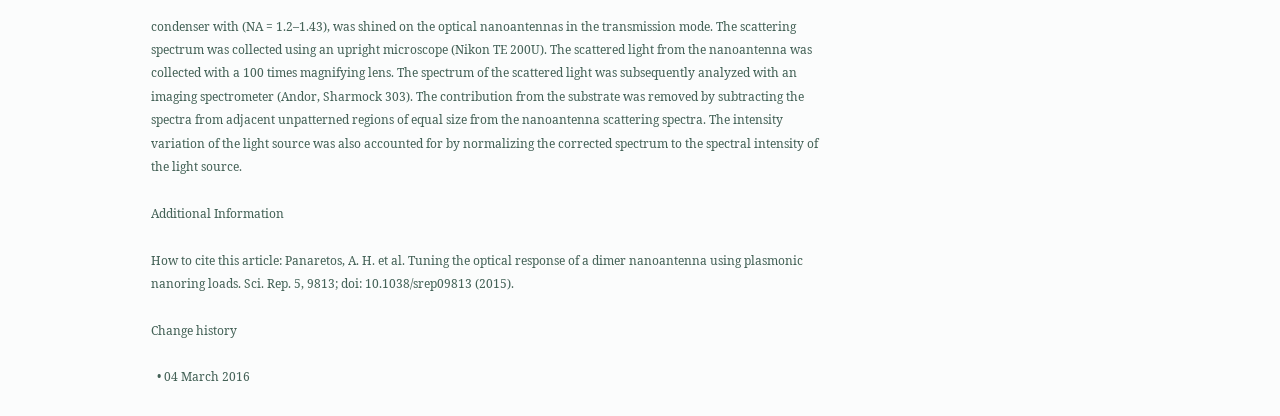condenser with (NA = 1.2–1.43), was shined on the optical nanoantennas in the transmission mode. The scattering spectrum was collected using an upright microscope (Nikon TE 200U). The scattered light from the nanoantenna was collected with a 100 times magnifying lens. The spectrum of the scattered light was subsequently analyzed with an imaging spectrometer (Andor, Sharmock 303). The contribution from the substrate was removed by subtracting the spectra from adjacent unpatterned regions of equal size from the nanoantenna scattering spectra. The intensity variation of the light source was also accounted for by normalizing the corrected spectrum to the spectral intensity of the light source.

Additional Information

How to cite this article: Panaretos, A. H. et al. Tuning the optical response of a dimer nanoantenna using plasmonic nanoring loads. Sci. Rep. 5, 9813; doi: 10.1038/srep09813 (2015).

Change history

  • 04 March 2016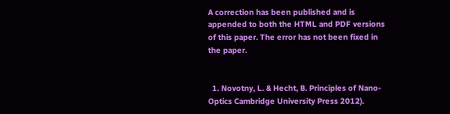A correction has been published and is appended to both the HTML and PDF versions of this paper. The error has not been fixed in the paper.


  1. Novotny, L. & Hecht, B. Principles of Nano-Optics Cambridge University Press 2012).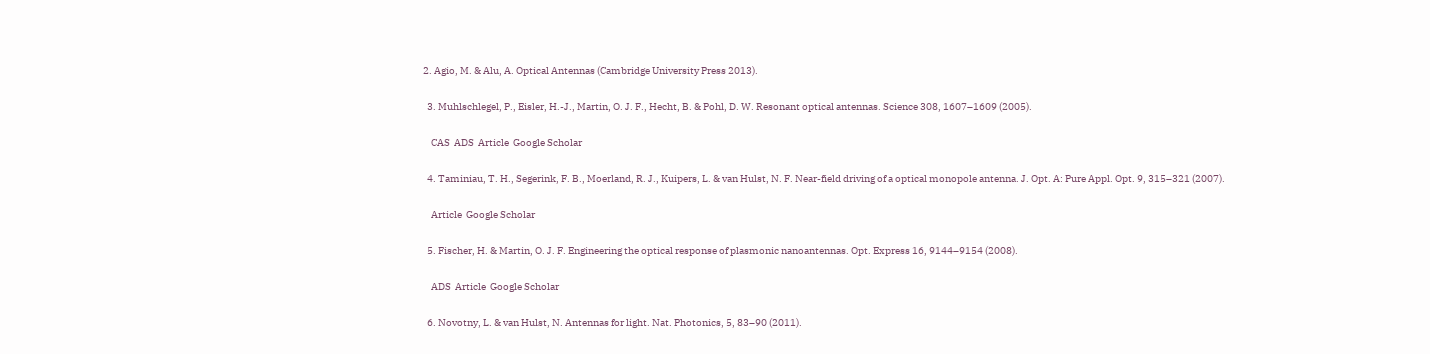2. Agio, M. & Alu, A. Optical Antennas (Cambridge University Press 2013).

  3. Muhlschlegel, P., Eisler, H.-J., Martin, O. J. F., Hecht, B. & Pohl, D. W. Resonant optical antennas. Science 308, 1607–1609 (2005).

    CAS  ADS  Article  Google Scholar

  4. Taminiau, T. H., Segerink, F. B., Moerland, R. J., Kuipers, L. & van Hulst, N. F. Near-field driving of a optical monopole antenna. J. Opt. A: Pure Appl. Opt. 9, 315–321 (2007).

    Article  Google Scholar

  5. Fischer, H. & Martin, O. J. F. Engineering the optical response of plasmonic nanoantennas. Opt. Express 16, 9144–9154 (2008).

    ADS  Article  Google Scholar

  6. Novotny, L. & van Hulst, N. Antennas for light. Nat. Photonics, 5, 83–90 (2011).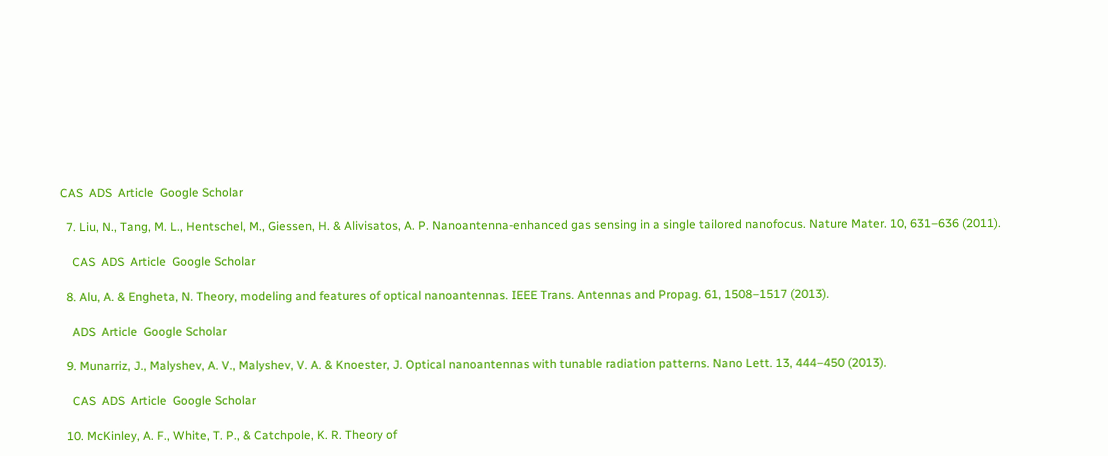CAS  ADS  Article  Google Scholar

  7. Liu, N., Tang, M. L., Hentschel, M., Giessen, H. & Alivisatos, A. P. Nanoantenna-enhanced gas sensing in a single tailored nanofocus. Nature Mater. 10, 631–636 (2011).

    CAS  ADS  Article  Google Scholar

  8. Alu, A. & Engheta, N. Theory, modeling and features of optical nanoantennas. IEEE Trans. Antennas and Propag. 61, 1508–1517 (2013).

    ADS  Article  Google Scholar

  9. Munarriz, J., Malyshev, A. V., Malyshev, V. A. & Knoester, J. Optical nanoantennas with tunable radiation patterns. Nano Lett. 13, 444–450 (2013).

    CAS  ADS  Article  Google Scholar

  10. McKinley, A. F., White, T. P., & Catchpole, K. R. Theory of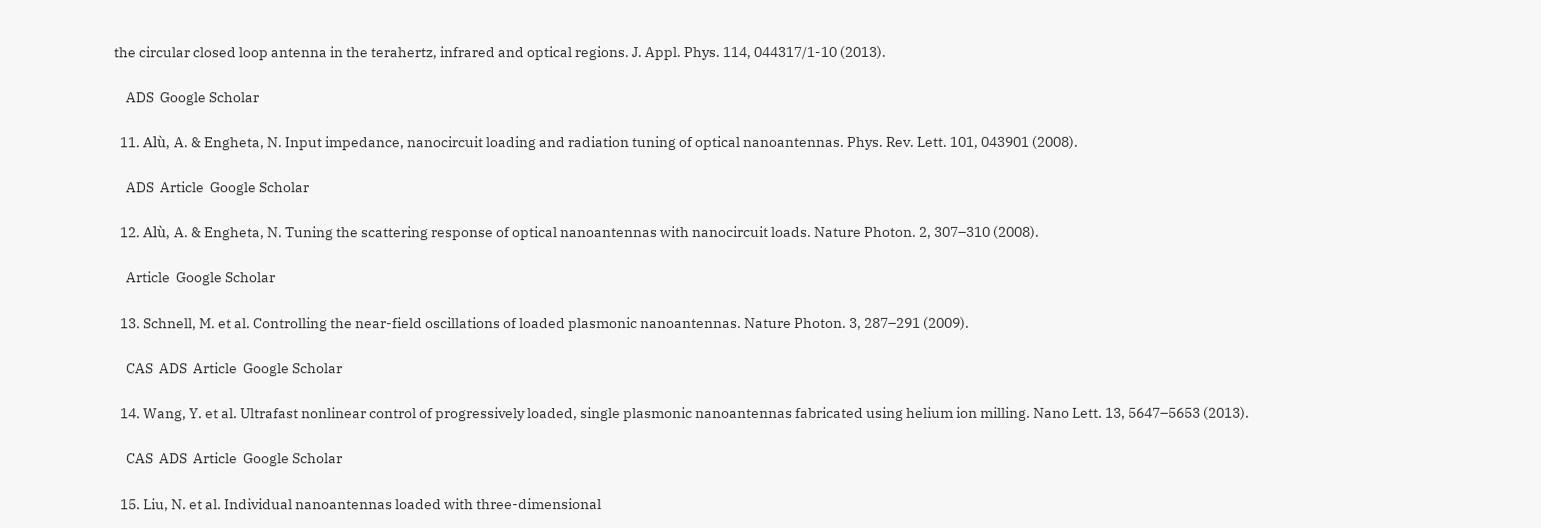the circular closed loop antenna in the terahertz, infrared and optical regions. J. Appl. Phys. 114, 044317/1-10 (2013).

    ADS  Google Scholar

  11. Alù, A. & Engheta, N. Input impedance, nanocircuit loading and radiation tuning of optical nanoantennas. Phys. Rev. Lett. 101, 043901 (2008).

    ADS  Article  Google Scholar

  12. Alù, A. & Engheta, N. Tuning the scattering response of optical nanoantennas with nanocircuit loads. Nature Photon. 2, 307–310 (2008).

    Article  Google Scholar

  13. Schnell, M. et al. Controlling the near-field oscillations of loaded plasmonic nanoantennas. Nature Photon. 3, 287–291 (2009).

    CAS  ADS  Article  Google Scholar

  14. Wang, Y. et al. Ultrafast nonlinear control of progressively loaded, single plasmonic nanoantennas fabricated using helium ion milling. Nano Lett. 13, 5647–5653 (2013).

    CAS  ADS  Article  Google Scholar

  15. Liu, N. et al. Individual nanoantennas loaded with three-dimensional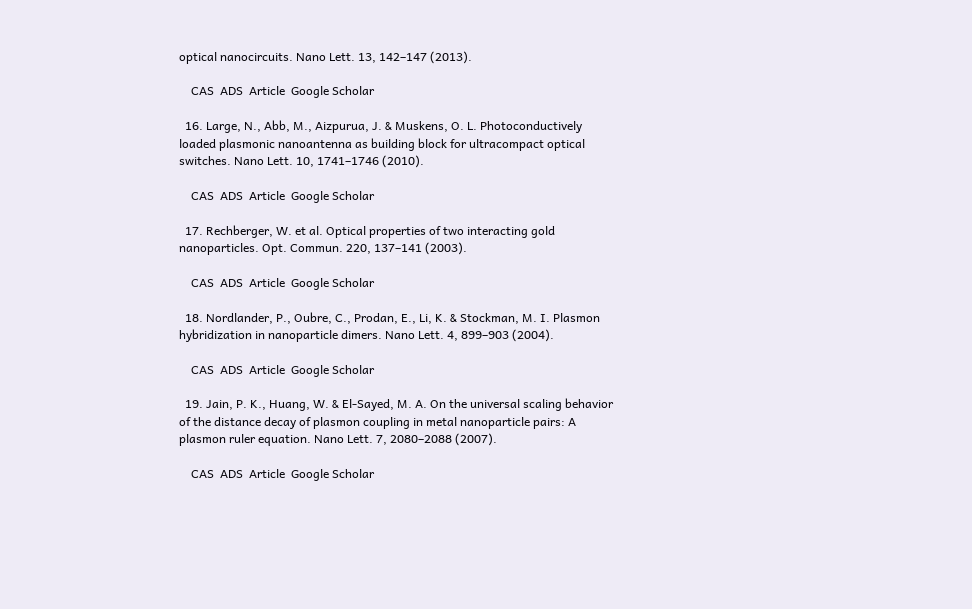optical nanocircuits. Nano Lett. 13, 142–147 (2013).

    CAS  ADS  Article  Google Scholar

  16. Large, N., Abb, M., Aizpurua, J. & Muskens, O. L. Photoconductively loaded plasmonic nanoantenna as building block for ultracompact optical switches. Nano Lett. 10, 1741–1746 (2010).

    CAS  ADS  Article  Google Scholar

  17. Rechberger, W. et al. Optical properties of two interacting gold nanoparticles. Opt. Commun. 220, 137–141 (2003).

    CAS  ADS  Article  Google Scholar

  18. Nordlander, P., Oubre, C., Prodan, E., Li, K. & Stockman, M. I. Plasmon hybridization in nanoparticle dimers. Nano Lett. 4, 899–903 (2004).

    CAS  ADS  Article  Google Scholar

  19. Jain, P. K., Huang, W. & El-Sayed, M. A. On the universal scaling behavior of the distance decay of plasmon coupling in metal nanoparticle pairs: A plasmon ruler equation. Nano Lett. 7, 2080–2088 (2007).

    CAS  ADS  Article  Google Scholar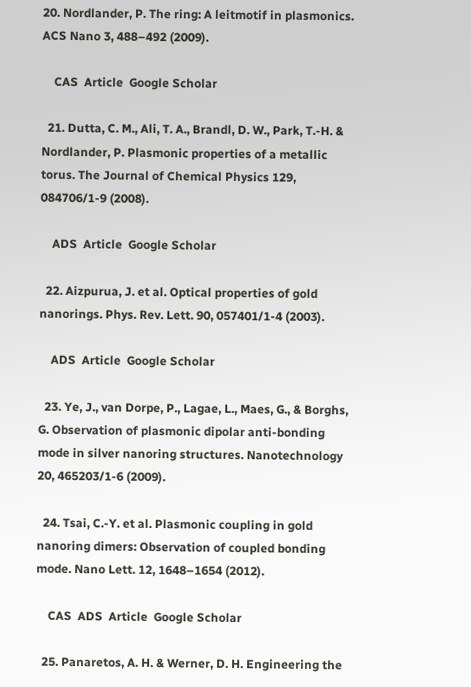20. Nordlander, P. The ring: A leitmotif in plasmonics. ACS Nano 3, 488–492 (2009).

    CAS  Article  Google Scholar

  21. Dutta, C. M., Ali, T. A., Brandl, D. W., Park, T.-H. & Nordlander, P. Plasmonic properties of a metallic torus. The Journal of Chemical Physics 129, 084706/1-9 (2008).

    ADS  Article  Google Scholar

  22. Aizpurua, J. et al. Optical properties of gold nanorings. Phys. Rev. Lett. 90, 057401/1-4 (2003).

    ADS  Article  Google Scholar

  23. Ye, J., van Dorpe, P., Lagae, L., Maes, G., & Borghs, G. Observation of plasmonic dipolar anti-bonding mode in silver nanoring structures. Nanotechnology 20, 465203/1-6 (2009).

  24. Tsai, C.-Y. et al. Plasmonic coupling in gold nanoring dimers: Observation of coupled bonding mode. Nano Lett. 12, 1648–1654 (2012).

    CAS  ADS  Article  Google Scholar

  25. Panaretos, A. H. & Werner, D. H. Engineering the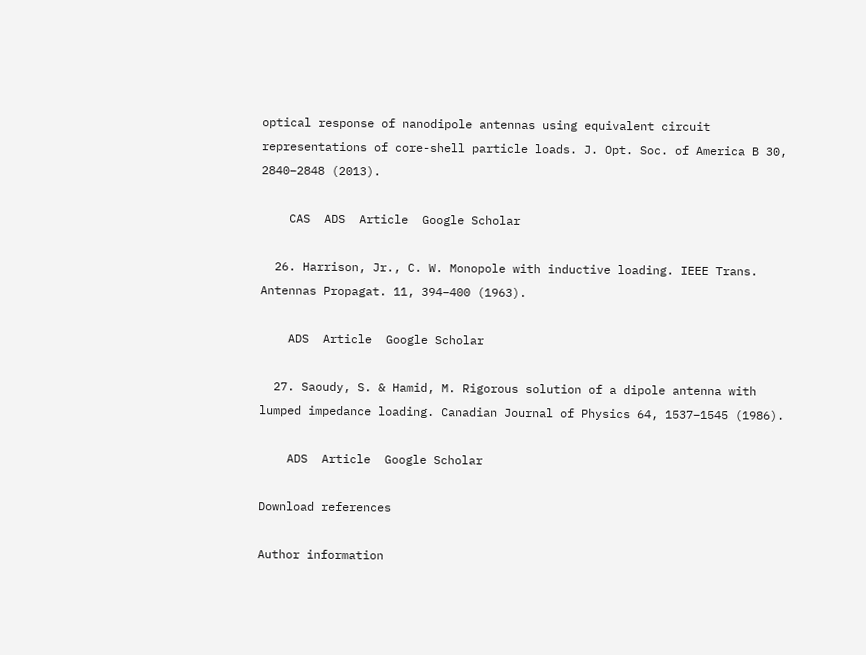optical response of nanodipole antennas using equivalent circuit representations of core-shell particle loads. J. Opt. Soc. of America B 30, 2840–2848 (2013).

    CAS  ADS  Article  Google Scholar

  26. Harrison, Jr., C. W. Monopole with inductive loading. IEEE Trans. Antennas Propagat. 11, 394–400 (1963).

    ADS  Article  Google Scholar

  27. Saoudy, S. & Hamid, M. Rigorous solution of a dipole antenna with lumped impedance loading. Canadian Journal of Physics 64, 1537–1545 (1986).

    ADS  Article  Google Scholar

Download references

Author information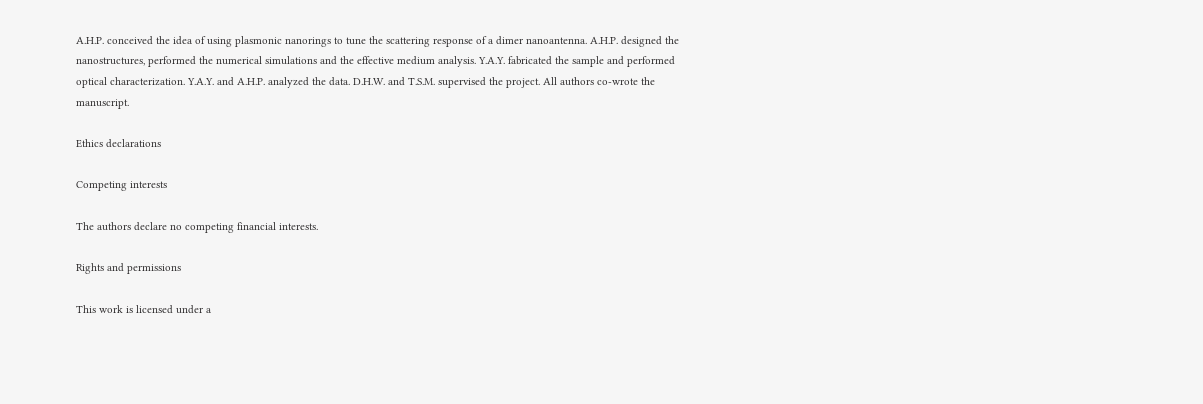A.H.P. conceived the idea of using plasmonic nanorings to tune the scattering response of a dimer nanoantenna. A.H.P. designed the nanostructures, performed the numerical simulations and the effective medium analysis. Y.A.Y. fabricated the sample and performed optical characterization. Y.A.Y. and A.H.P. analyzed the data. D.H.W. and T.S.M. supervised the project. All authors co-wrote the manuscript.

Ethics declarations

Competing interests

The authors declare no competing financial interests.

Rights and permissions

This work is licensed under a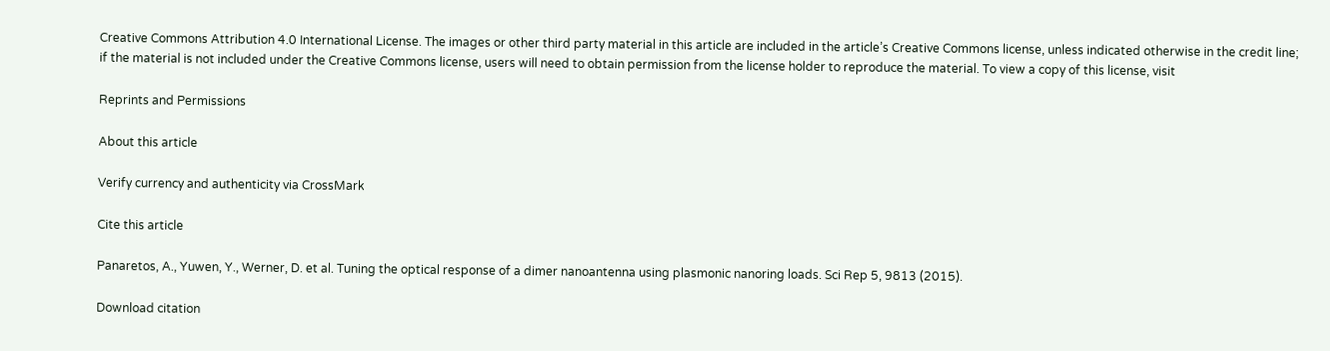Creative Commons Attribution 4.0 International License. The images or other third party material in this article are included in the article’s Creative Commons license, unless indicated otherwise in the credit line; if the material is not included under the Creative Commons license, users will need to obtain permission from the license holder to reproduce the material. To view a copy of this license, visit

Reprints and Permissions

About this article

Verify currency and authenticity via CrossMark

Cite this article

Panaretos, A., Yuwen, Y., Werner, D. et al. Tuning the optical response of a dimer nanoantenna using plasmonic nanoring loads. Sci Rep 5, 9813 (2015).

Download citation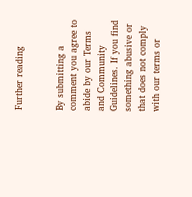Further reading


By submitting a comment you agree to abide by our Terms and Community Guidelines. If you find something abusive or that does not comply with our terms or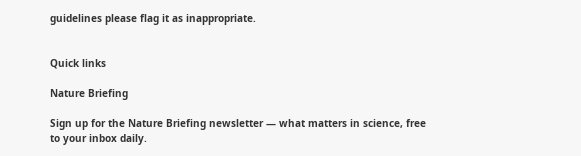guidelines please flag it as inappropriate.


Quick links

Nature Briefing

Sign up for the Nature Briefing newsletter — what matters in science, free to your inbox daily.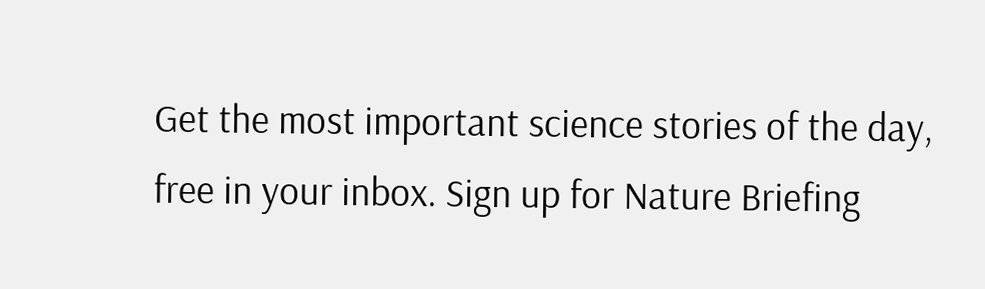Get the most important science stories of the day, free in your inbox. Sign up for Nature Briefing